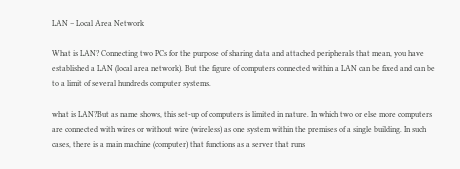LAN – Local Area Network

What is LAN? Connecting two PCs for the purpose of sharing data and attached peripherals that mean, you have established a LAN (local area network). But the figure of computers connected within a LAN can be fixed and can be to a limit of several hundreds computer systems.

what is LAN?But as name shows, this set-up of computers is limited in nature. In which two or else more computers are connected with wires or without wire (wireless) as one system within the premises of a single building. In such cases, there is a main machine (computer) that functions as a server that runs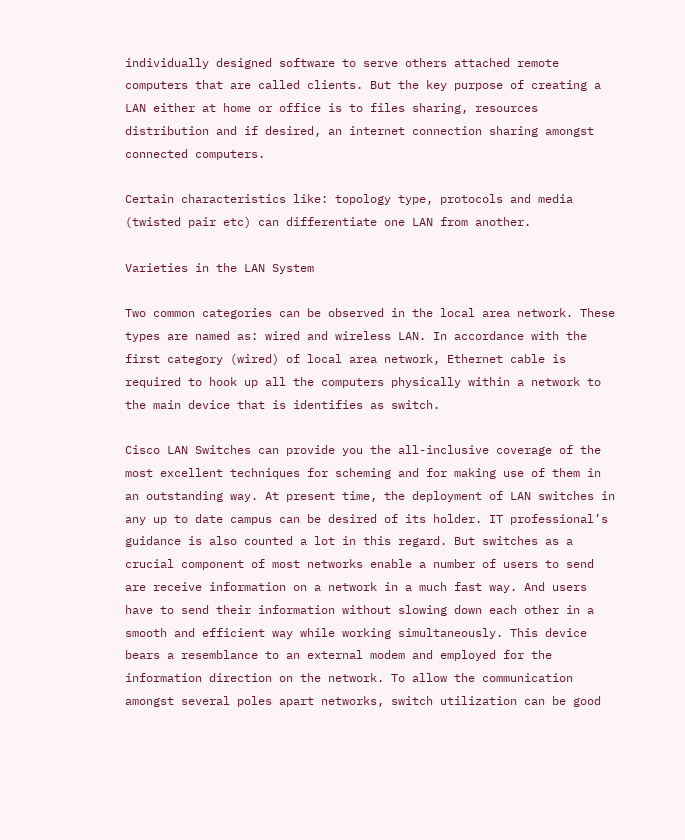individually designed software to serve others attached remote computers that are called clients. But the key purpose of creating a LAN either at home or office is to files sharing, resources distribution and if desired, an internet connection sharing amongst connected computers.

Certain characteristics like: topology type, protocols and media (twisted pair etc) can differentiate one LAN from another.

Varieties in the LAN System

Two common categories can be observed in the local area network. These types are named as: wired and wireless LAN. In accordance with the first category (wired) of local area network, Ethernet cable is required to hook up all the computers physically within a network to the main device that is identifies as switch.

Cisco LAN Switches can provide you the all-inclusive coverage of the most excellent techniques for scheming and for making use of them in an outstanding way. At present time, the deployment of LAN switches in any up to date campus can be desired of its holder. IT professional’s guidance is also counted a lot in this regard. But switches as a crucial component of most networks enable a number of users to send are receive information on a network in a much fast way. And users have to send their information without slowing down each other in a smooth and efficient way while working simultaneously. This device bears a resemblance to an external modem and employed for the information direction on the network. To allow the communication amongst several poles apart networks, switch utilization can be good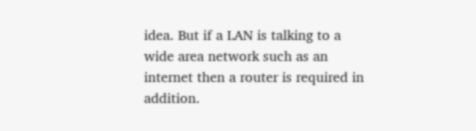idea. But if a LAN is talking to a wide area network such as an internet then a router is required in addition.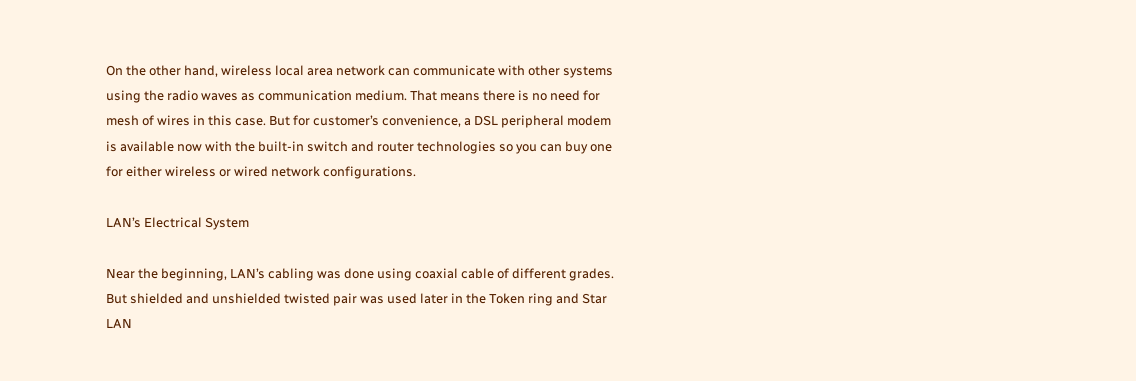On the other hand, wireless local area network can communicate with other systems using the radio waves as communication medium. That means there is no need for mesh of wires in this case. But for customer’s convenience, a DSL peripheral modem is available now with the built-in switch and router technologies so you can buy one for either wireless or wired network configurations.

LAN’s Electrical System

Near the beginning, LAN’s cabling was done using coaxial cable of different grades. But shielded and unshielded twisted pair was used later in the Token ring and Star LAN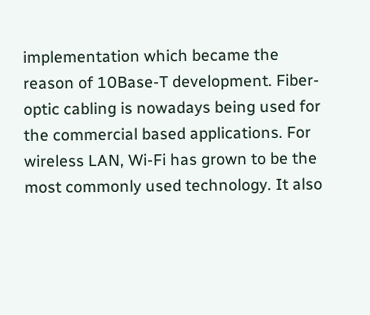implementation which became the reason of 10Base-T development. Fiber-optic cabling is nowadays being used for the commercial based applications. For wireless LAN, Wi-Fi has grown to be the most commonly used technology. It also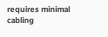requires minimal cabling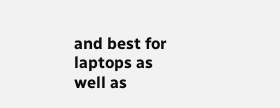and best for laptops as well as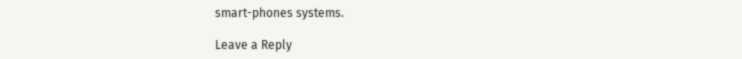smart-phones systems.

Leave a Reply